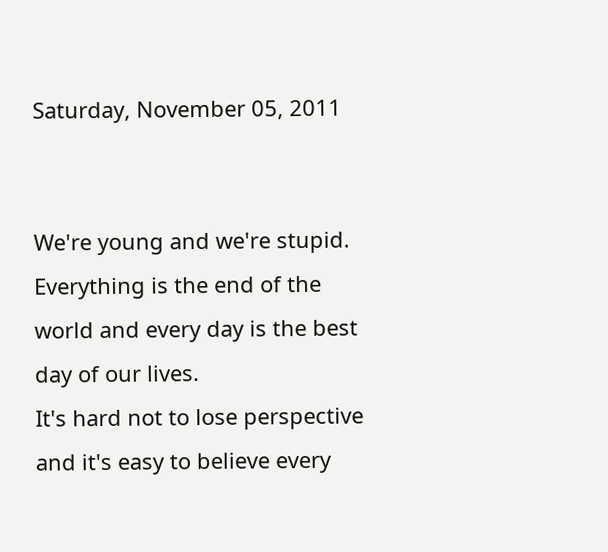Saturday, November 05, 2011


We're young and we're stupid.
Everything is the end of the world and every day is the best day of our lives.
It's hard not to lose perspective and it's easy to believe every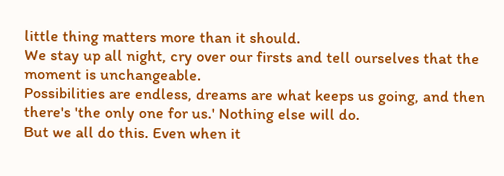little thing matters more than it should.
We stay up all night, cry over our firsts and tell ourselves that the moment is unchangeable.
Possibilities are endless, dreams are what keeps us going, and then there's 'the only one for us.' Nothing else will do.
But we all do this. Even when it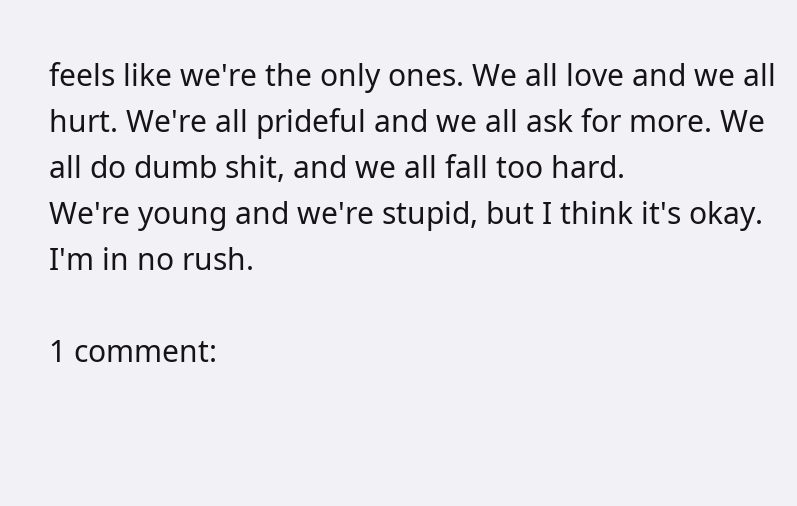feels like we're the only ones. We all love and we all hurt. We're all prideful and we all ask for more. We all do dumb shit, and we all fall too hard.
We're young and we're stupid, but I think it's okay. I'm in no rush.

1 comment: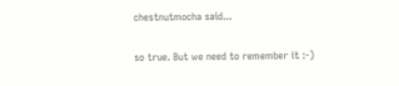chestnutmocha said...

so true. But we need to remember it :-)